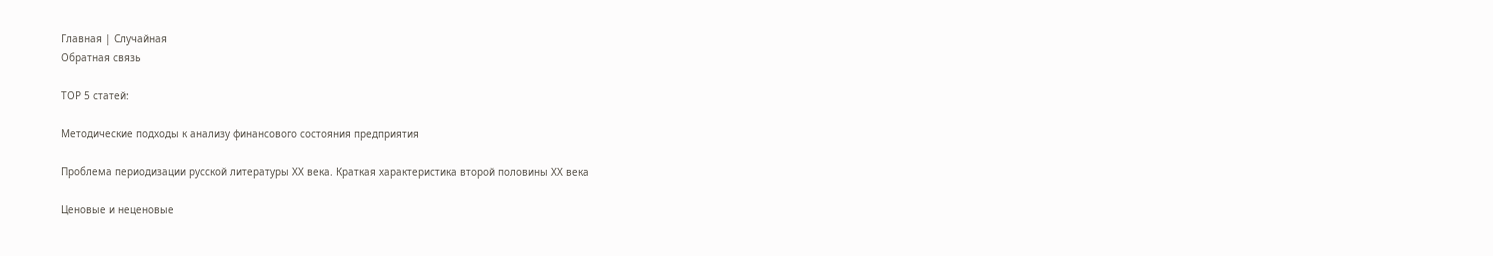Главная | Случайная
Обратная связь

ТОР 5 статей:

Методические подходы к анализу финансового состояния предприятия

Проблема периодизации русской литературы ХХ века. Краткая характеристика второй половины ХХ века

Ценовые и неценовые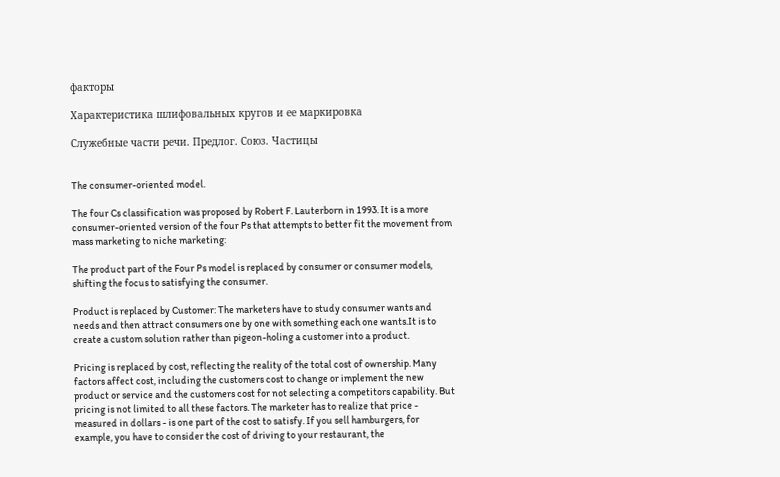факторы

Характеристика шлифовальных кругов и ее маркировка

Служебные части речи. Предлог. Союз. Частицы


The consumer-oriented model.

The four Cs classification was proposed by Robert F. Lauterborn in 1993. It is a more consumer-oriented version of the four Ps that attempts to better fit the movement from mass marketing to niche marketing:

The product part of the Four Ps model is replaced by consumer or consumer models, shifting the focus to satisfying the consumer.

Product is replaced by Customer: The marketers have to study consumer wants and needs and then attract consumers one by one with something each one wants.It is to create a custom solution rather than pigeon-holing a customer into a product.

Pricing is replaced by cost, reflecting the reality of the total cost of ownership. Many factors affect cost, including the customers cost to change or implement the new product or service and the customers cost for not selecting a competitors capability. But pricing is not limited to all these factors. The marketer has to realize that price - measured in dollars - is one part of the cost to satisfy. If you sell hamburgers, for example, you have to consider the cost of driving to your restaurant, the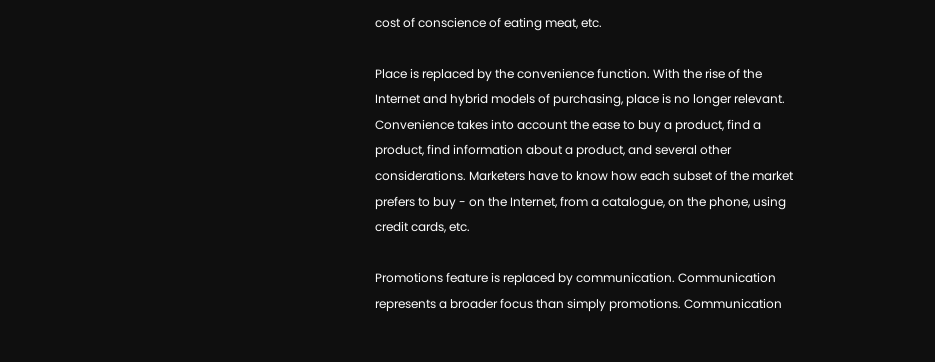cost of conscience of eating meat, etc.

Place is replaced by the convenience function. With the rise of the Internet and hybrid models of purchasing, place is no longer relevant. Convenience takes into account the ease to buy a product, find a product, find information about a product, and several other considerations. Marketers have to know how each subset of the market prefers to buy - on the Internet, from a catalogue, on the phone, using credit cards, etc.

Promotions feature is replaced by communication. Communication represents a broader focus than simply promotions. Communication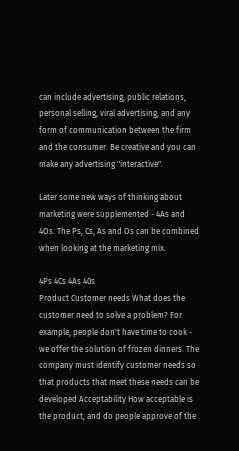can include advertising, public relations, personal selling, viral advertising, and any form of communication between the firm and the consumer. Be creative and you can make any advertising "interactive".

Later some new ways of thinking about marketing were supplemented - 4As and 4Os. The Ps, Cs, As and Os can be combined when looking at the marketing mix.

4Ps 4Cs 4As 40s
Product Customer needs What does the customer need to solve a problem? For example, people don't have time to cook - we offer the solution of frozen dinners. The company must identify customer needs so that products that meet these needs can be developed Acceptability How acceptable is the product, and do people approve of the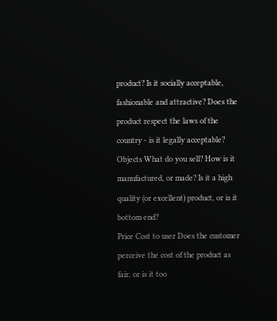product? Is it socially acceptable, fashionable and attractive? Does the product respect the laws of the country - is it legally acceptable? Objects What do you sell? How is it manufactured, or made? Is it a high quality (or excellent) product, or is it bottom end?
Price Cost to user Does the customer perceive the cost of the product as fair, or is it too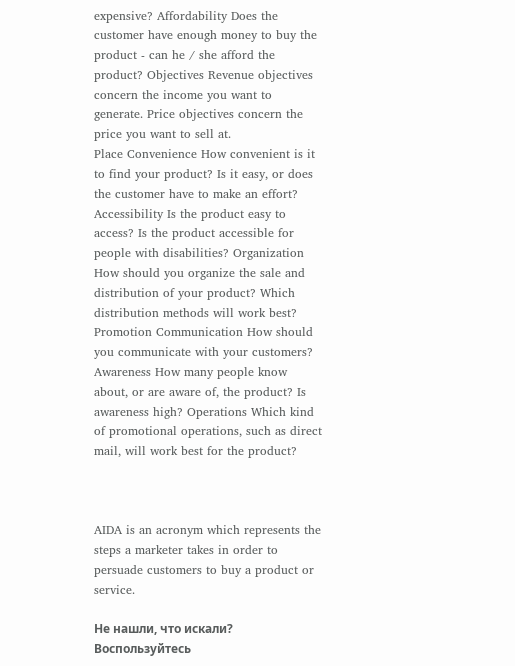expensive? Affordability Does the customer have enough money to buy the product - can he / she afford the product? Objectives Revenue objectives concern the income you want to generate. Price objectives concern the price you want to sell at.
Place Convenience How convenient is it to find your product? Is it easy, or does the customer have to make an effort? Accessibility Is the product easy to access? Is the product accessible for people with disabilities? Organization How should you organize the sale and distribution of your product? Which distribution methods will work best?
Promotion Communication How should you communicate with your customers? Awareness How many people know about, or are aware of, the product? Is awareness high? Operations Which kind of promotional operations, such as direct mail, will work best for the product?



AIDA is an acronym which represents the steps a marketer takes in order to persuade customers to buy a product or service.

Не нашли, что искали? Воспользуйтесь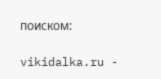поиском:

vikidalka.ru -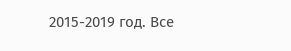2015-2019 год. Все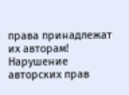права принадлежат их авторам! Нарушение авторских прав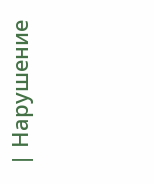| Нарушение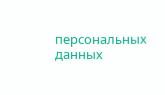персональных данных